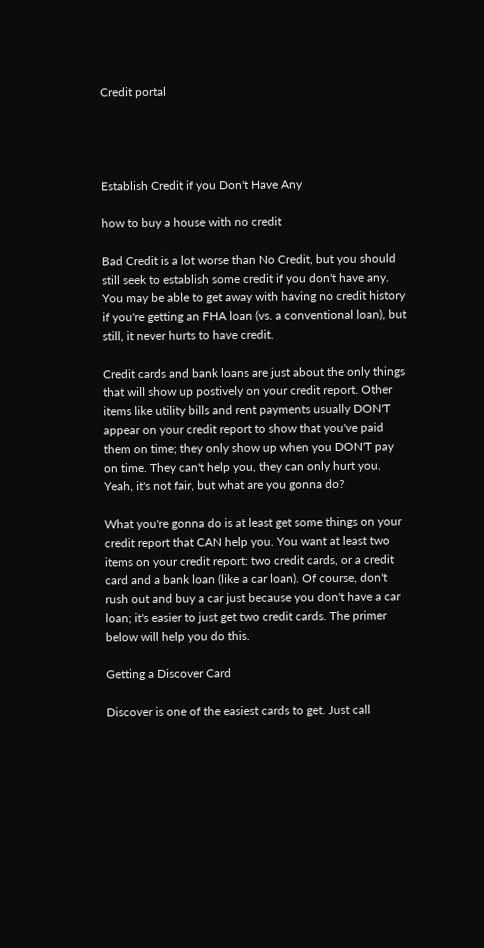Credit portal




Establish Credit if you Don't Have Any

how to buy a house with no credit

Bad Credit is a lot worse than No Credit, but you should still seek to establish some credit if you don't have any. You may be able to get away with having no credit history if you're getting an FHA loan (vs. a conventional loan), but still, it never hurts to have credit.

Credit cards and bank loans are just about the only things that will show up postively on your credit report. Other items like utility bills and rent payments usually DON'T appear on your credit report to show that you've paid them on time; they only show up when you DON'T pay on time. They can't help you, they can only hurt you. Yeah, it's not fair, but what are you gonna do?

What you're gonna do is at least get some things on your credit report that CAN help you. You want at least two items on your credit report: two credit cards, or a credit card and a bank loan (like a car loan). Of course, don't rush out and buy a car just because you don't have a car loan; it's easier to just get two credit cards. The primer below will help you do this.

Getting a Discover Card

Discover is one of the easiest cards to get. Just call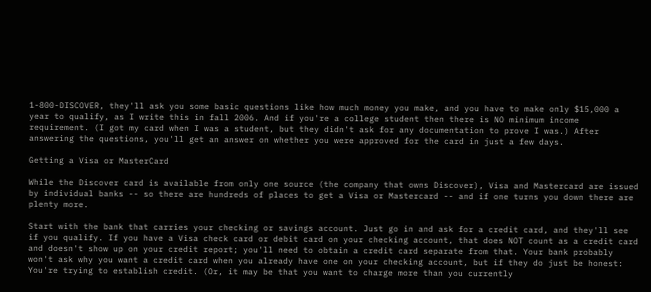1-800-DISCOVER, they'll ask you some basic questions like how much money you make, and you have to make only $15,000 a year to qualify, as I write this in fall 2006. And if you're a college student then there is NO minimum income requirement. (I got my card when I was a student, but they didn't ask for any documentation to prove I was.) After answering the questions, you'll get an answer on whether you were approved for the card in just a few days.

Getting a Visa or MasterCard

While the Discover card is available from only one source (the company that owns Discover), Visa and Mastercard are issued by individual banks -- so there are hundreds of places to get a Visa or Mastercard -- and if one turns you down there are plenty more.

Start with the bank that carries your checking or savings account. Just go in and ask for a credit card, and they'll see if you qualify. If you have a Visa check card or debit card on your checking account, that does NOT count as a credit card and doesn't show up on your credit report; you'll need to obtain a credit card separate from that. Your bank probably won't ask why you want a credit card when you already have one on your checking account, but if they do just be honest: You're trying to establish credit. (Or, it may be that you want to charge more than you currently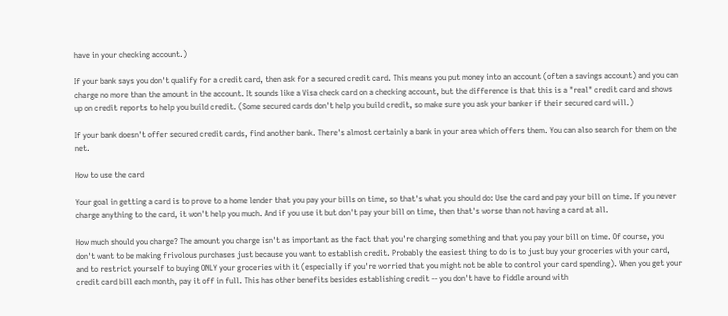have in your checking account.)

If your bank says you don't qualify for a credit card, then ask for a secured credit card. This means you put money into an account (often a savings account) and you can charge no more than the amount in the account. It sounds like a Visa check card on a checking account, but the difference is that this is a "real" credit card and shows up on credit reports to help you build credit. (Some secured cards don't help you build credit, so make sure you ask your banker if their secured card will.)

If your bank doesn't offer secured credit cards, find another bank. There's almost certainly a bank in your area which offers them. You can also search for them on the net.

How to use the card

Your goal in getting a card is to prove to a home lender that you pay your bills on time, so that's what you should do: Use the card and pay your bill on time. If you never charge anything to the card, it won't help you much. And if you use it but don't pay your bill on time, then that's worse than not having a card at all.

How much should you charge? The amount you charge isn't as important as the fact that you're charging something and that you pay your bill on time. Of course, you don't want to be making frivolous purchases just because you want to establish credit. Probably the easiest thing to do is to just buy your groceries with your card, and to restrict yourself to buying ONLY your groceries with it (especially if you're worried that you might not be able to control your card spending). When you get your credit card bill each month, pay it off in full. This has other benefits besides establishing credit -- you don't have to fiddle around with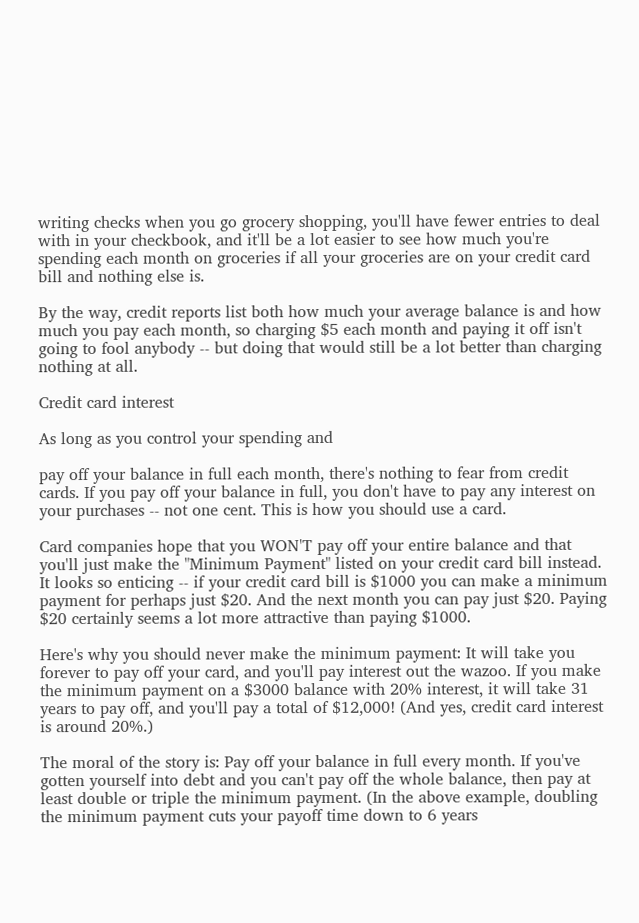writing checks when you go grocery shopping, you'll have fewer entries to deal with in your checkbook, and it'll be a lot easier to see how much you're spending each month on groceries if all your groceries are on your credit card bill and nothing else is.

By the way, credit reports list both how much your average balance is and how much you pay each month, so charging $5 each month and paying it off isn't going to fool anybody -- but doing that would still be a lot better than charging nothing at all.

Credit card interest

As long as you control your spending and

pay off your balance in full each month, there's nothing to fear from credit cards. If you pay off your balance in full, you don't have to pay any interest on your purchases -- not one cent. This is how you should use a card.

Card companies hope that you WON'T pay off your entire balance and that you'll just make the "Minimum Payment" listed on your credit card bill instead. It looks so enticing -- if your credit card bill is $1000 you can make a minimum payment for perhaps just $20. And the next month you can pay just $20. Paying $20 certainly seems a lot more attractive than paying $1000.

Here's why you should never make the minimum payment: It will take you forever to pay off your card, and you'll pay interest out the wazoo. If you make the minimum payment on a $3000 balance with 20% interest, it will take 31 years to pay off, and you'll pay a total of $12,000! (And yes, credit card interest is around 20%.)

The moral of the story is: Pay off your balance in full every month. If you've gotten yourself into debt and you can't pay off the whole balance, then pay at least double or triple the minimum payment. (In the above example, doubling the minimum payment cuts your payoff time down to 6 years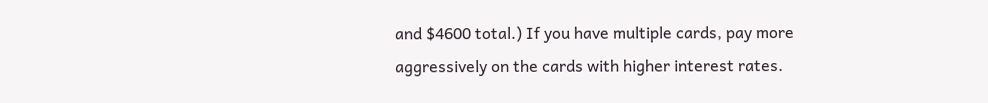and $4600 total.) If you have multiple cards, pay more aggressively on the cards with higher interest rates.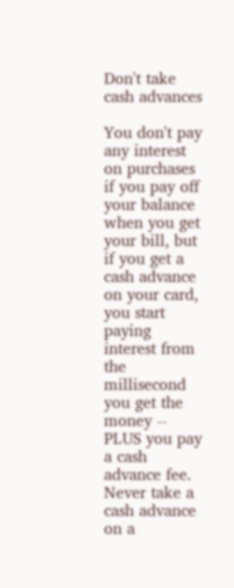Don't take cash advances

You don't pay any interest on purchases if you pay off your balance when you get your bill, but if you get a cash advance on your card, you start paying interest from the millisecond you get the money -- PLUS you pay a cash advance fee. Never take a cash advance on a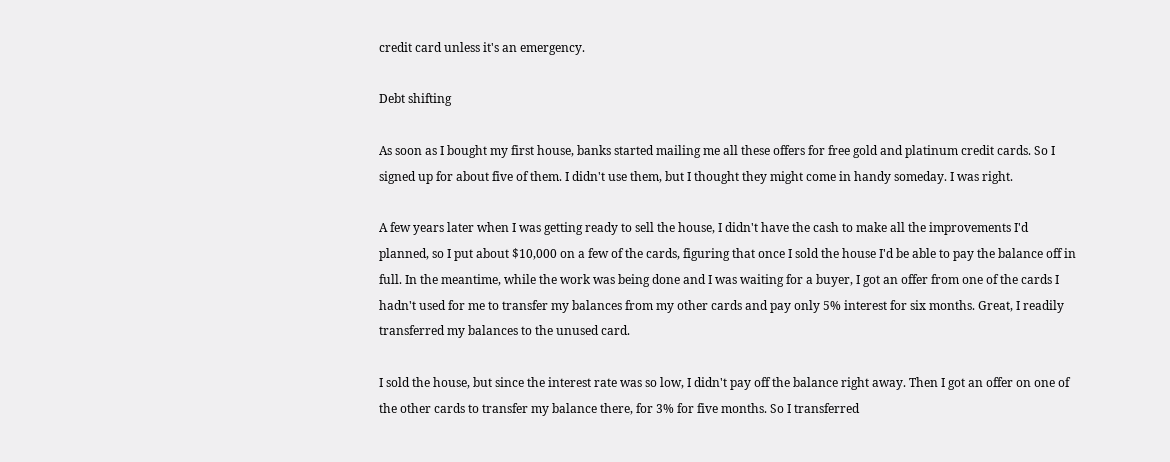credit card unless it's an emergency.

Debt shifting

As soon as I bought my first house, banks started mailing me all these offers for free gold and platinum credit cards. So I signed up for about five of them. I didn't use them, but I thought they might come in handy someday. I was right.

A few years later when I was getting ready to sell the house, I didn't have the cash to make all the improvements I'd planned, so I put about $10,000 on a few of the cards, figuring that once I sold the house I'd be able to pay the balance off in full. In the meantime, while the work was being done and I was waiting for a buyer, I got an offer from one of the cards I hadn't used for me to transfer my balances from my other cards and pay only 5% interest for six months. Great, I readily transferred my balances to the unused card.

I sold the house, but since the interest rate was so low, I didn't pay off the balance right away. Then I got an offer on one of the other cards to transfer my balance there, for 3% for five months. So I transferred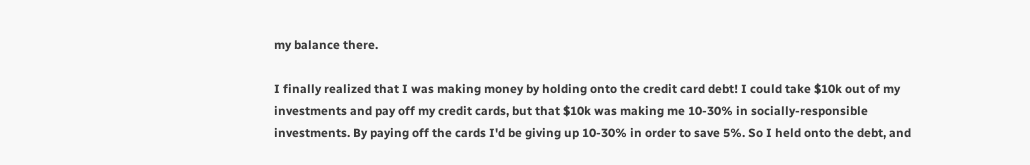my balance there.

I finally realized that I was making money by holding onto the credit card debt! I could take $10k out of my investments and pay off my credit cards, but that $10k was making me 10-30% in socially-responsible investments. By paying off the cards I'd be giving up 10-30% in order to save 5%. So I held onto the debt, and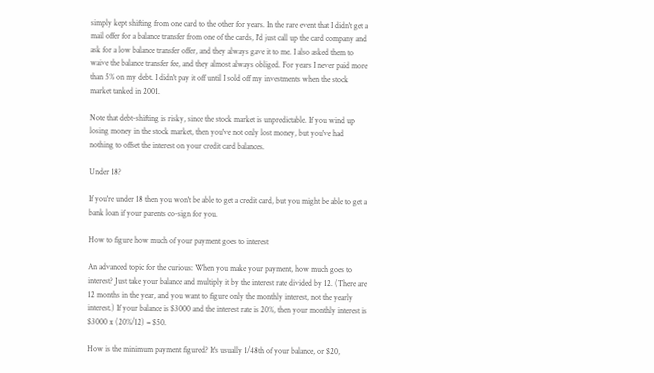simply kept shifting from one card to the other for years. In the rare event that I didn't get a mail offer for a balance transfer from one of the cards, I'd just call up the card company and ask for a low balance transfer offer, and they always gave it to me. I also asked them to waive the balance transfer fee, and they almost always obliged. For years I never paid more than 5% on my debt. I didn't pay it off until I sold off my investments when the stock market tanked in 2001.

Note that debt-shifting is risky, since the stock market is unpredictable. If you wind up losing money in the stock market, then you've not only lost money, but you've had nothing to offset the interest on your credit card balances.

Under 18?

If you're under 18 then you won't be able to get a credit card, but you might be able to get a bank loan if your parents co-sign for you.

How to figure how much of your payment goes to interest

An advanced topic for the curious: When you make your payment, how much goes to interest? Just take your balance and multiply it by the interest rate divided by 12. (There are 12 months in the year, and you want to figure only the monthly interest, not the yearly interest.) If your balance is $3000 and the interest rate is 20%, then your monthly interest is $3000 x (20%/12) = $50.

How is the minimum payment figured? It's usually 1/48th of your balance, or $20,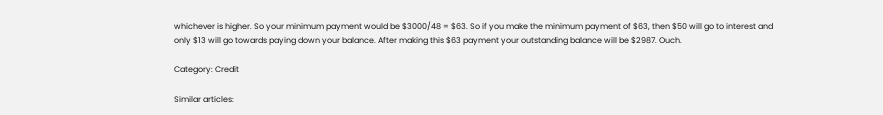whichever is higher. So your minimum payment would be $3000/48 = $63. So if you make the minimum payment of $63, then $50 will go to interest and only $13 will go towards paying down your balance. After making this $63 payment your outstanding balance will be $2987. Ouch.

Category: Credit

Similar articles: